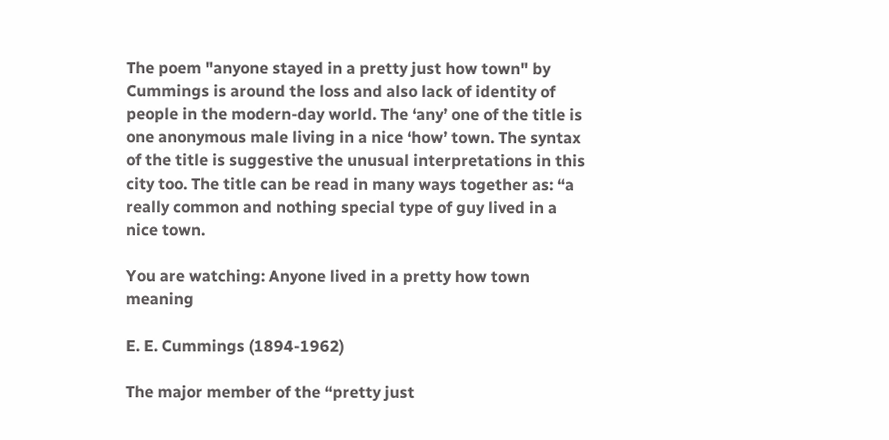The poem "anyone stayed in a pretty just how town" by Cummings is around the loss and also lack of identity of people in the modern-day world. The ‘any’ one of the title is one anonymous male living in a nice ‘how’ town. The syntax of the title is suggestive the unusual interpretations in this city too. The title can be read in many ways together as: “a really common and nothing special type of guy lived in a nice town.

You are watching: Anyone lived in a pretty how town meaning

E. E. Cummings (1894-1962)

The major member of the “pretty just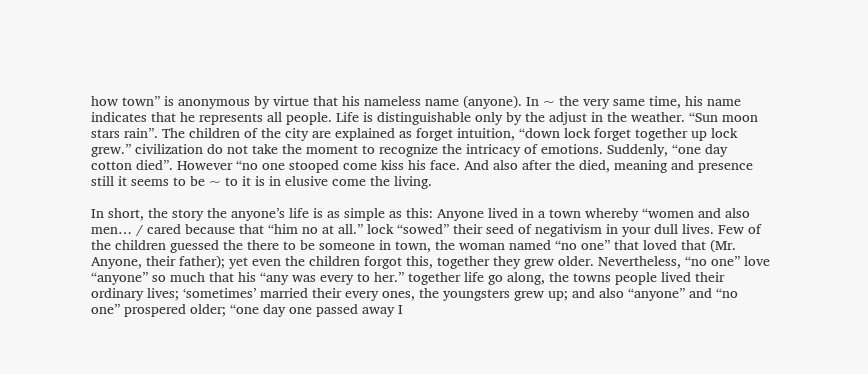how town” is anonymous by virtue that his nameless name (anyone). In ~ the very same time, his name indicates that he represents all people. Life is distinguishable only by the adjust in the weather. “Sun moon stars rain”. The children of the city are explained as forget intuition, “down lock forget together up lock grew.” civilization do not take the moment to recognize the intricacy of emotions. Suddenly, “one day cotton died”. However “no one stooped come kiss his face. And also after the died, meaning and presence still it seems to be ~ to it is in elusive come the living.

In short, the story the anyone’s life is as simple as this: Anyone lived in a town whereby “women and also men… / cared because that “him no at all.” lock “sowed” their seed of negativism in your dull lives. Few of the children guessed the there to be someone in town, the woman named “no one” that loved that (Mr. Anyone, their father); yet even the children forgot this, together they grew older. Nevertheless, “no one” love “anyone” so much that his “any was every to her.” together life go along, the towns people lived their ordinary lives; ‘sometimes’ married their every ones, the youngsters grew up; and also “anyone” and “no one” prospered older; “one day one passed away I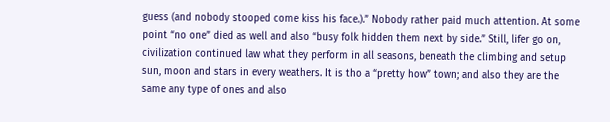guess (and nobody stooped come kiss his face.).” Nobody rather paid much attention. At some point “no one” died as well and also “busy folk hidden them next by side.” Still, lifer go on, civilization continued law what they perform in all seasons, beneath the climbing and setup sun, moon and stars in every weathers. It is tho a “pretty how” town; and also they are the same any type of ones and also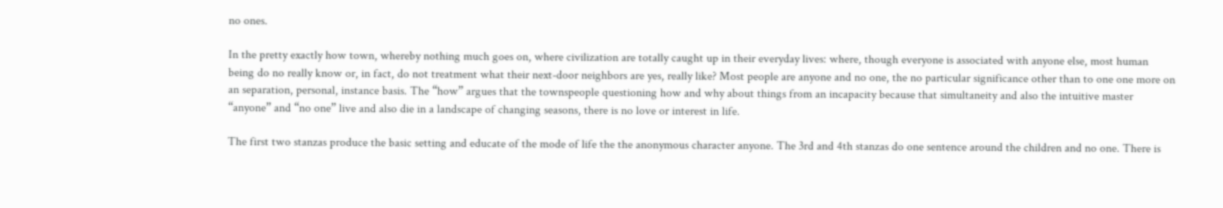no ones.

In the pretty exactly how town, whereby nothing much goes on, where civilization are totally caught up in their everyday lives: where, though everyone is associated with anyone else, most human being do no really know or, in fact, do not treatment what their next-door neighbors are yes, really like? Most people are anyone and no one, the no particular significance other than to one one more on an separation, personal, instance basis. The “how” argues that the townspeople questioning how and why about things from an incapacity because that simultaneity and also the intuitive master “anyone” and “no one” live and also die in a landscape of changing seasons, there is no love or interest in life.

The first two stanzas produce the basic setting and educate of the mode of life the the anonymous character anyone. The 3rd and 4th stanzas do one sentence around the children and no one. There is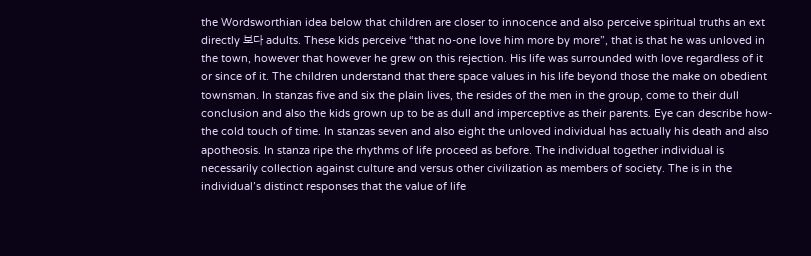the Wordsworthian idea below that children are closer to innocence and also perceive spiritual truths an ext directly 보다 adults. These kids perceive “that no-one love him more by more”, that is that he was unloved in the town, however that however he grew on this rejection. His life was surrounded with love regardless of it or since of it. The children understand that there space values in his life beyond those the make on obedient townsman. In stanzas five and six the plain lives, the resides of the men in the group, come to their dull conclusion and also the kids grown up to be as dull and imperceptive as their parents. Eye can describe how- the cold touch of time. In stanzas seven and also eight the unloved individual has actually his death and also apotheosis. In stanza ripe the rhythms of life proceed as before. The individual together individual is necessarily collection against culture and versus other civilization as members of society. The is in the individual’s distinct responses that the value of life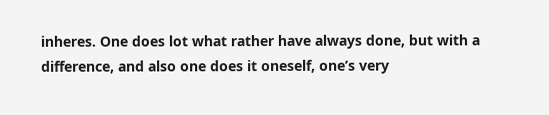inheres. One does lot what rather have always done, but with a difference, and also one does it oneself, one’s very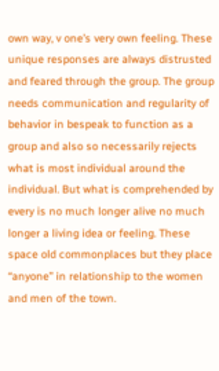own way, v one’s very own feeling. These unique responses are always distrusted and feared through the group. The group needs communication and regularity of behavior in bespeak to function as a group and also so necessarily rejects what is most individual around the individual. But what is comprehended by every is no much longer alive no much longer a living idea or feeling. These space old commonplaces but they place “anyone” in relationship to the women and men of the town.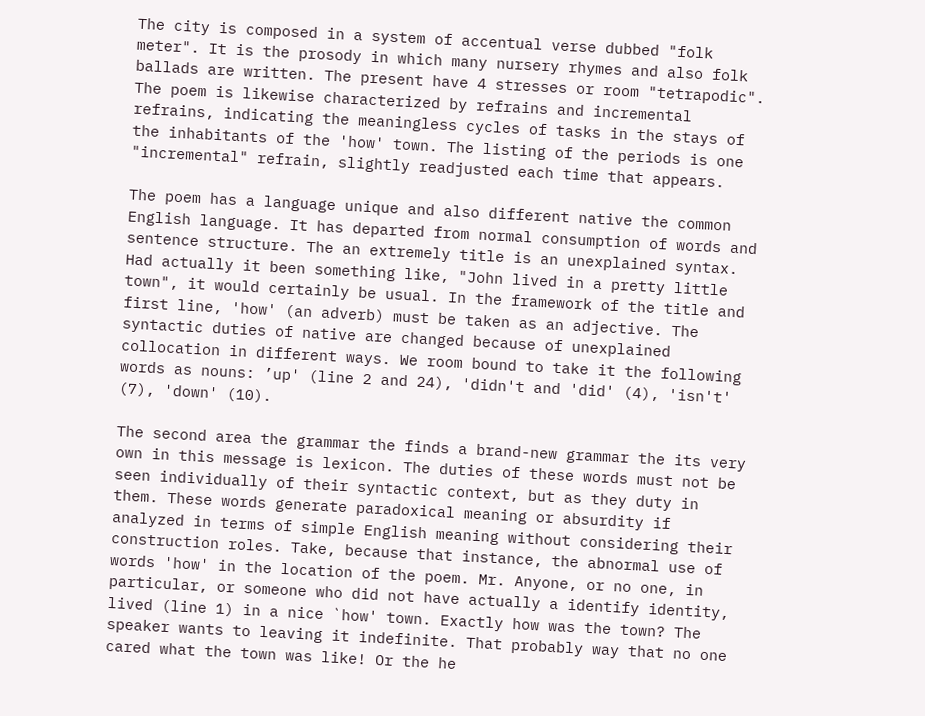The city is composed in a system of accentual verse dubbed "folk meter". It is the prosody in which many nursery rhymes and also folk ballads are written. The present have 4 stresses or room "tetrapodic". The poem is likewise characterized by refrains and incremental refrains, indicating the meaningless cycles of tasks in the stays of the inhabitants of the 'how' town. The listing of the periods is one "incremental" refrain, slightly readjusted each time that appears.

The poem has a language unique and also different native the common English language. It has departed from normal consumption of words and sentence structure. The an extremely title is an unexplained syntax. Had actually it been something like, "John lived in a pretty little town", it would certainly be usual. In the framework of the title and first line, 'how' (an adverb) must be taken as an adjective. The syntactic duties of native are changed because of unexplained collocation in different ways. We room bound to take it the following words as nouns: ’up' (line 2 and 24), 'didn't and 'did' (4), 'isn't' (7), 'down' (10).

The second area the grammar the finds a brand-new grammar the its very own in this message is lexicon. The duties of these words must not be seen individually of their syntactic context, but as they duty in them. These words generate paradoxical meaning or absurdity if analyzed in terms of simple English meaning without considering their construction roles. Take, because that instance, the abnormal use of words 'how' in the location of the poem. Mr. Anyone, or no one, in particular, or someone who did not have actually a identify identity, lived (line 1) in a nice `how' town. Exactly how was the town? The speaker wants to leaving it indefinite. That probably way that no one cared what the town was like! Or the he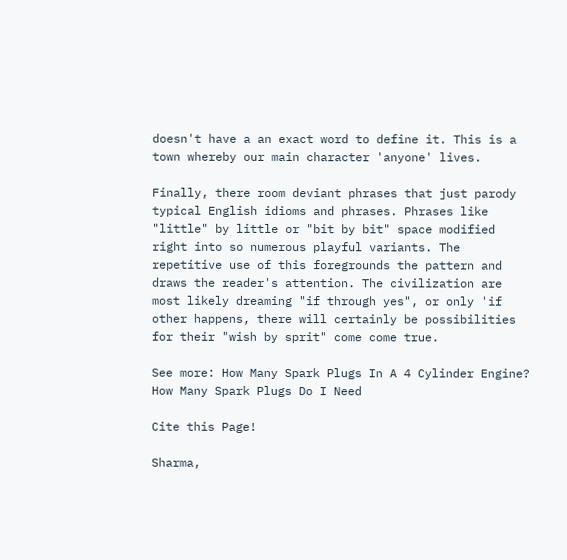doesn't have a an exact word to define it. This is a town whereby our main character 'anyone' lives.

Finally, there room deviant phrases that just parody typical English idioms and phrases. Phrases like "little" by little or "bit by bit" space modified right into so numerous playful variants. The repetitive use of this foregrounds the pattern and draws the reader's attention. The civilization are most likely dreaming "if through yes", or only 'if other happens, there will certainly be possibilities for their "wish by sprit" come come true.

See more: How Many Spark Plugs In A 4 Cylinder Engine? How Many Spark Plugs Do I Need

Cite this Page!

Sharma,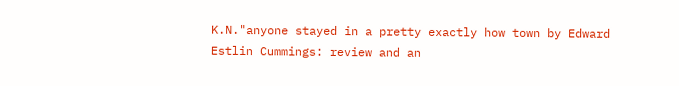K.N."anyone stayed in a pretty exactly how town by Edward Estlin Cummings: review and an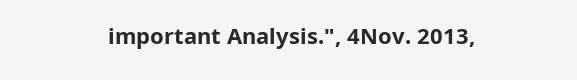important Analysis.", 4Nov. 2013,